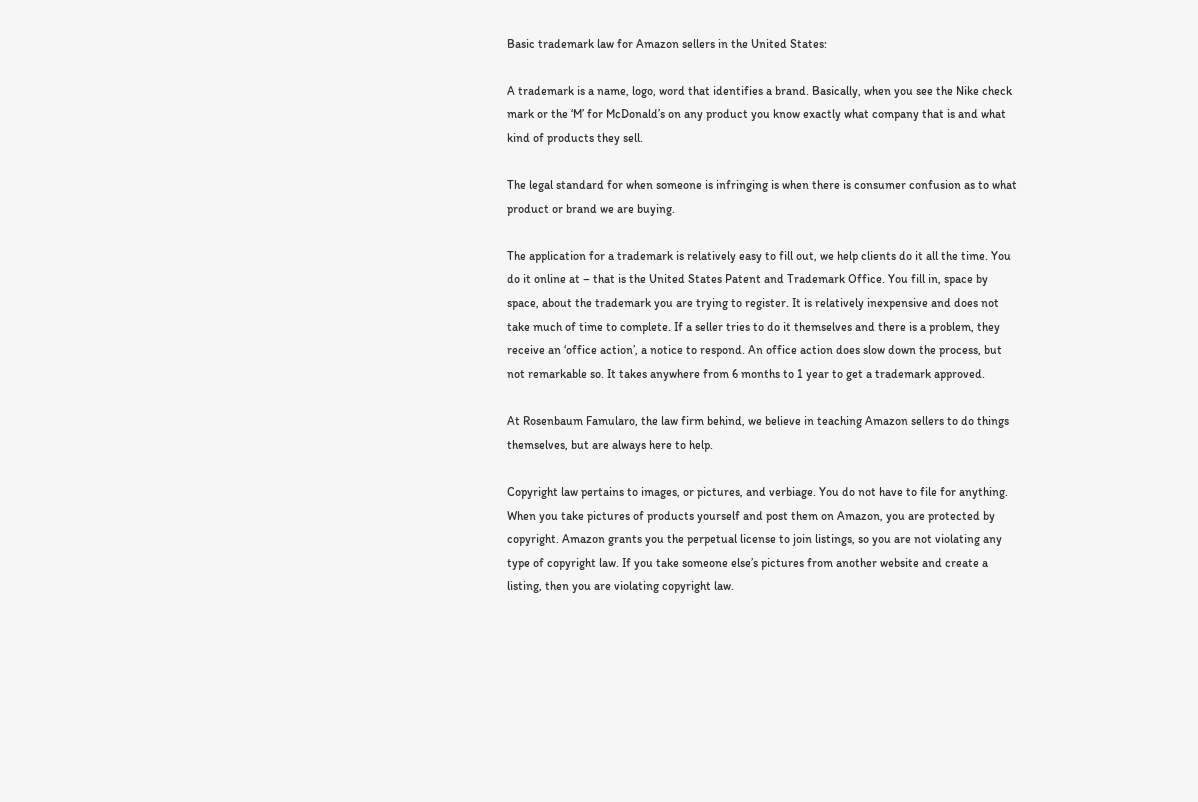Basic trademark law for Amazon sellers in the United States:

A trademark is a name, logo, word that identifies a brand. Basically, when you see the Nike check mark or the ‘M’ for McDonald’s on any product you know exactly what company that is and what kind of products they sell.

The legal standard for when someone is infringing is when there is consumer confusion as to what product or brand we are buying.

The application for a trademark is relatively easy to fill out, we help clients do it all the time. You do it online at – that is the United States Patent and Trademark Office. You fill in, space by space, about the trademark you are trying to register. It is relatively inexpensive and does not take much of time to complete. If a seller tries to do it themselves and there is a problem, they receive an ‘office action’, a notice to respond. An office action does slow down the process, but not remarkable so. It takes anywhere from 6 months to 1 year to get a trademark approved.

At Rosenbaum Famularo, the law firm behind, we believe in teaching Amazon sellers to do things themselves, but are always here to help.

Copyright law pertains to images, or pictures, and verbiage. You do not have to file for anything. When you take pictures of products yourself and post them on Amazon, you are protected by copyright. Amazon grants you the perpetual license to join listings, so you are not violating any type of copyright law. If you take someone else’s pictures from another website and create a listing, then you are violating copyright law.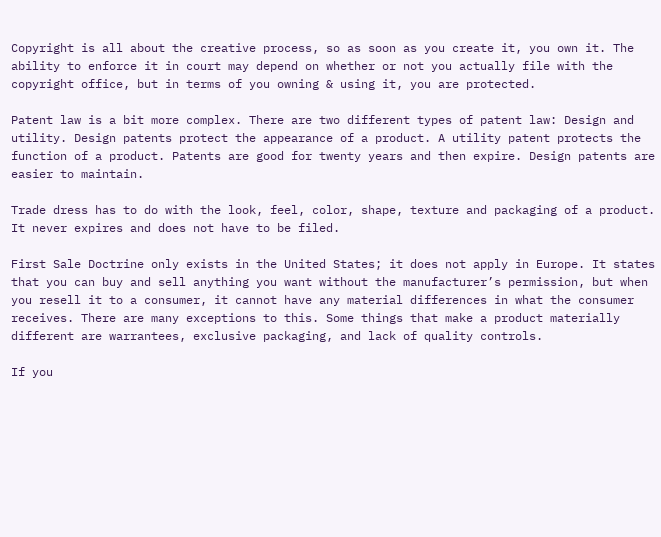Copyright is all about the creative process, so as soon as you create it, you own it. The ability to enforce it in court may depend on whether or not you actually file with the copyright office, but in terms of you owning & using it, you are protected.

Patent law is a bit more complex. There are two different types of patent law: Design and utility. Design patents protect the appearance of a product. A utility patent protects the function of a product. Patents are good for twenty years and then expire. Design patents are easier to maintain.

Trade dress has to do with the look, feel, color, shape, texture and packaging of a product. It never expires and does not have to be filed.

First Sale Doctrine only exists in the United States; it does not apply in Europe. It states that you can buy and sell anything you want without the manufacturer’s permission, but when you resell it to a consumer, it cannot have any material differences in what the consumer receives. There are many exceptions to this. Some things that make a product materially different are warrantees, exclusive packaging, and lack of quality controls.

If you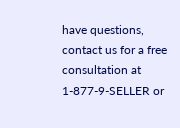have questions, contact us for a free consultation at 1-877-9-SELLER or